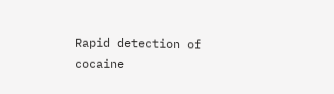Rapid detection of cocaine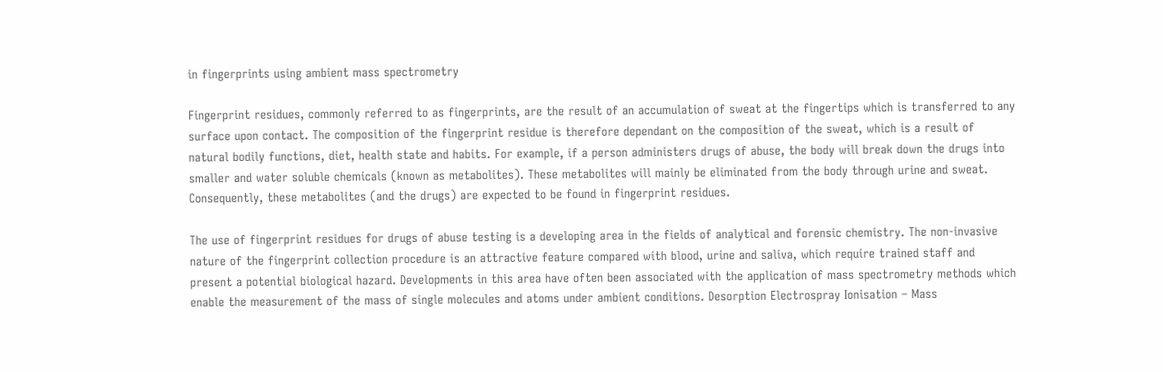in fingerprints using ambient mass spectrometry

Fingerprint residues, commonly referred to as fingerprints, are the result of an accumulation of sweat at the fingertips which is transferred to any surface upon contact. The composition of the fingerprint residue is therefore dependant on the composition of the sweat, which is a result of natural bodily functions, diet, health state and habits. For example, if a person administers drugs of abuse, the body will break down the drugs into smaller and water soluble chemicals (known as metabolites). These metabolites will mainly be eliminated from the body through urine and sweat. Consequently, these metabolites (and the drugs) are expected to be found in fingerprint residues.

The use of fingerprint residues for drugs of abuse testing is a developing area in the fields of analytical and forensic chemistry. The non-invasive nature of the fingerprint collection procedure is an attractive feature compared with blood, urine and saliva, which require trained staff and present a potential biological hazard. Developments in this area have often been associated with the application of mass spectrometry methods which enable the measurement of the mass of single molecules and atoms under ambient conditions. Desorption Electrospray Ionisation – Mass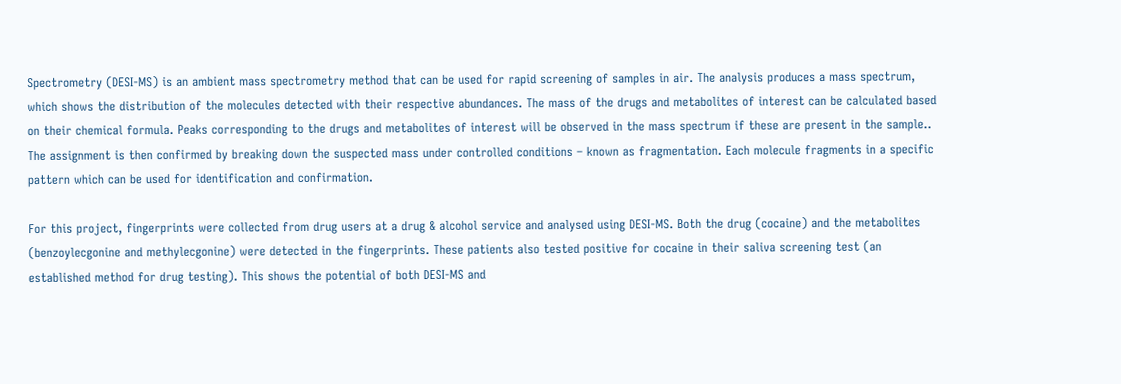Spectrometry (DESI-MS) is an ambient mass spectrometry method that can be used for rapid screening of samples in air. The analysis produces a mass spectrum, which shows the distribution of the molecules detected with their respective abundances. The mass of the drugs and metabolites of interest can be calculated based on their chemical formula. Peaks corresponding to the drugs and metabolites of interest will be observed in the mass spectrum if these are present in the sample.. The assignment is then confirmed by breaking down the suspected mass under controlled conditions – known as fragmentation. Each molecule fragments in a specific pattern which can be used for identification and confirmation.

For this project, fingerprints were collected from drug users at a drug & alcohol service and analysed using DESI-MS. Both the drug (cocaine) and the metabolites (benzoylecgonine and methylecgonine) were detected in the fingerprints. These patients also tested positive for cocaine in their saliva screening test (an established method for drug testing). This shows the potential of both DESI-MS and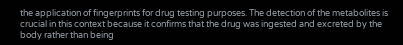the application of fingerprints for drug testing purposes. The detection of the metabolites is crucial in this context because it confirms that the drug was ingested and excreted by the body rather than being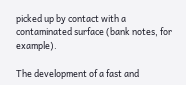picked up by contact with a contaminated surface (bank notes, for example).

The development of a fast and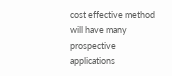cost effective method will have many prospective applications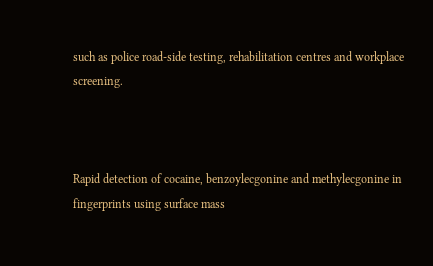such as police road-side testing, rehabilitation centres and workplace screening.



Rapid detection of cocaine, benzoylecgonine and methylecgonine in fingerprints using surface mass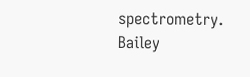spectrometry.
Bailey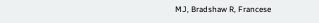MJ, Bradshaw R, Francese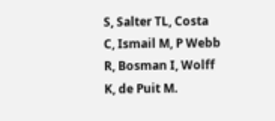S, Salter TL, Costa C, Ismail M, P Webb R, Bosman I, Wolff K, de Puit M.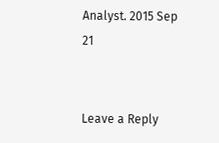Analyst. 2015 Sep 21


Leave a Reply